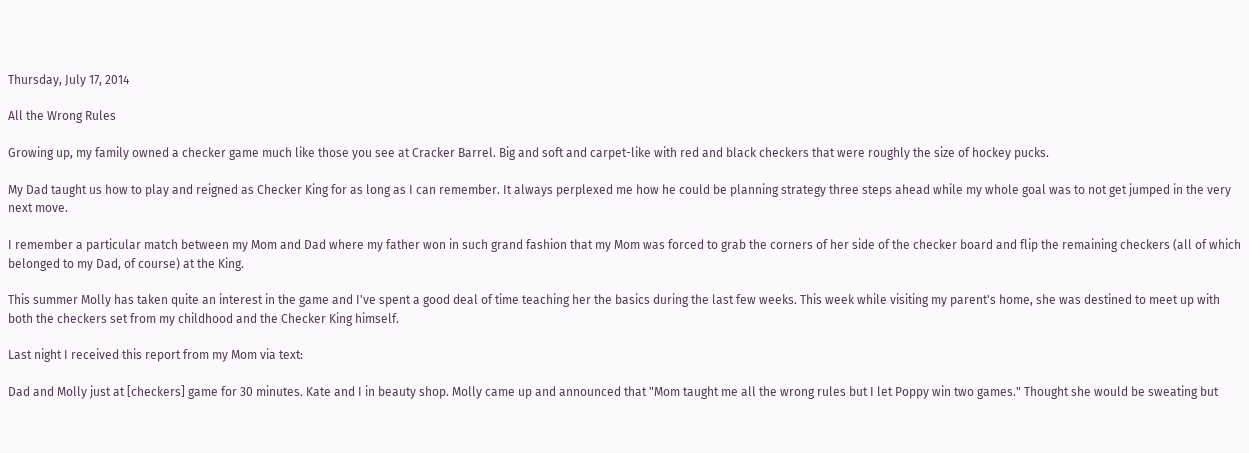Thursday, July 17, 2014

All the Wrong Rules

Growing up, my family owned a checker game much like those you see at Cracker Barrel. Big and soft and carpet-like with red and black checkers that were roughly the size of hockey pucks.

My Dad taught us how to play and reigned as Checker King for as long as I can remember. It always perplexed me how he could be planning strategy three steps ahead while my whole goal was to not get jumped in the very next move.

I remember a particular match between my Mom and Dad where my father won in such grand fashion that my Mom was forced to grab the corners of her side of the checker board and flip the remaining checkers (all of which belonged to my Dad, of course) at the King.

This summer Molly has taken quite an interest in the game and I've spent a good deal of time teaching her the basics during the last few weeks. This week while visiting my parent's home, she was destined to meet up with both the checkers set from my childhood and the Checker King himself.

Last night I received this report from my Mom via text:

Dad and Molly just at [checkers] game for 30 minutes. Kate and I in beauty shop. Molly came up and announced that "Mom taught me all the wrong rules but I let Poppy win two games." Thought she would be sweating but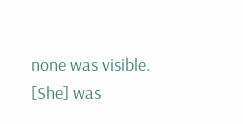none was visible. [She] was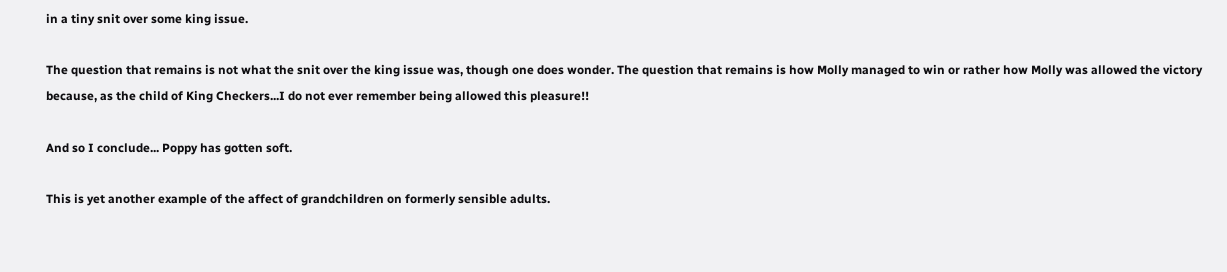in a tiny snit over some king issue.

The question that remains is not what the snit over the king issue was, though one does wonder. The question that remains is how Molly managed to win or rather how Molly was allowed the victory because, as the child of King Checkers...I do not ever remember being allowed this pleasure!!

And so I conclude... Poppy has gotten soft.

This is yet another example of the affect of grandchildren on formerly sensible adults.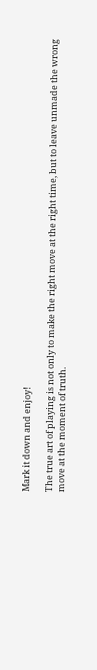Mark it down and enjoy!

The true art of playing is not only to make the right move at the right time, but to leave unmade the wrong move at the moment of truth.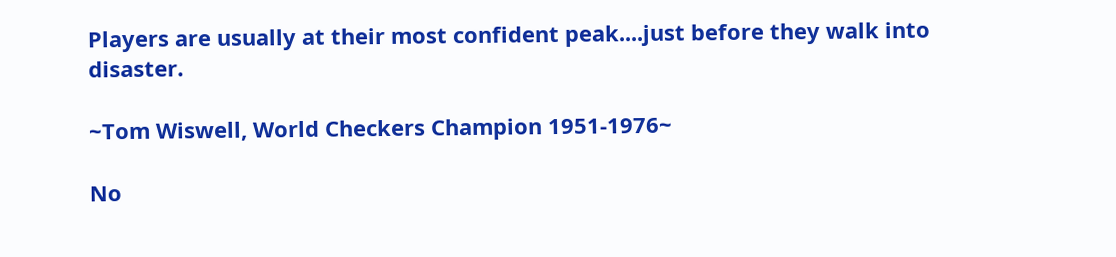Players are usually at their most confident peak....just before they walk into disaster.

~Tom Wiswell, World Checkers Champion 1951-1976~

No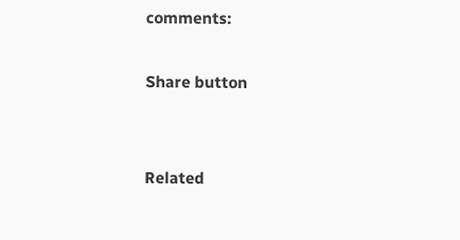comments:

Share button


Related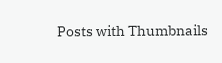Posts with Thumbnails